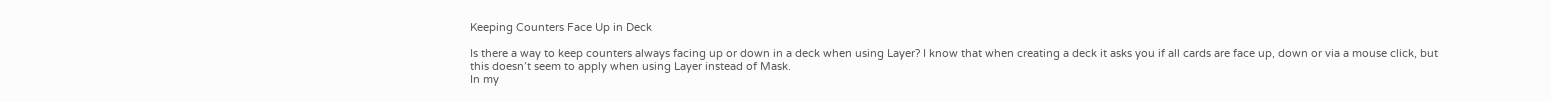Keeping Counters Face Up in Deck

Is there a way to keep counters always facing up or down in a deck when using Layer? I know that when creating a deck it asks you if all cards are face up, down or via a mouse click, but this doesn’t seem to apply when using Layer instead of Mask.
In my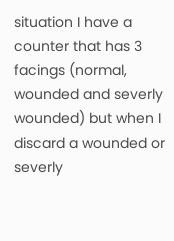situation I have a counter that has 3 facings (normal, wounded and severly wounded) but when I discard a wounded or severly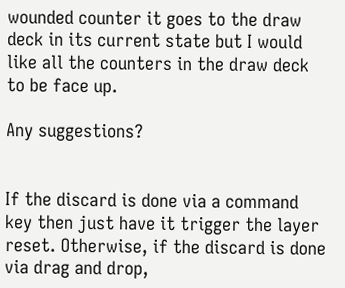wounded counter it goes to the draw deck in its current state but I would like all the counters in the draw deck to be face up.

Any suggestions?


If the discard is done via a command key then just have it trigger the layer reset. Otherwise, if the discard is done via drag and drop,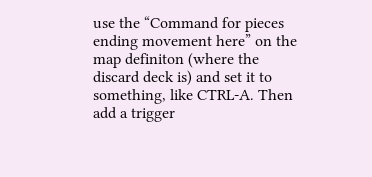use the “Command for pieces ending movement here” on the map definiton (where the discard deck is) and set it to something, like CTRL-A. Then add a trigger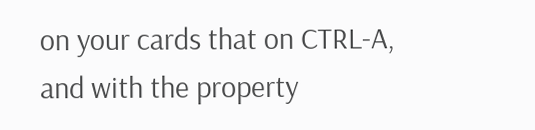on your cards that on CTRL-A, and with the property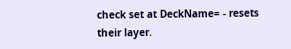check set at DeckName= - resets their layer.